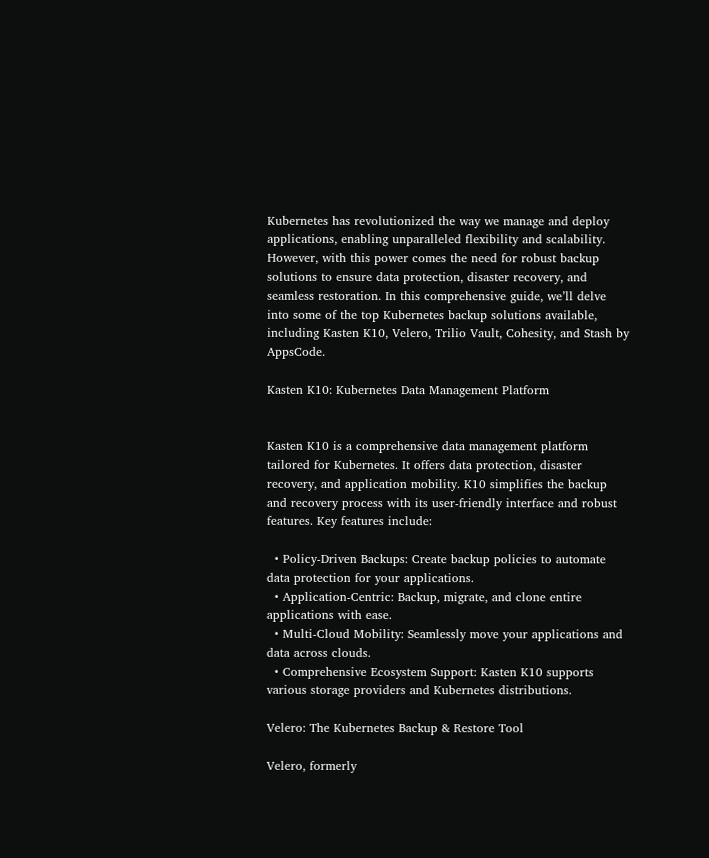Kubernetes has revolutionized the way we manage and deploy applications, enabling unparalleled flexibility and scalability. However, with this power comes the need for robust backup solutions to ensure data protection, disaster recovery, and seamless restoration. In this comprehensive guide, we’ll delve into some of the top Kubernetes backup solutions available, including Kasten K10, Velero, Trilio Vault, Cohesity, and Stash by AppsCode.

Kasten K10: Kubernetes Data Management Platform


Kasten K10 is a comprehensive data management platform tailored for Kubernetes. It offers data protection, disaster recovery, and application mobility. K10 simplifies the backup and recovery process with its user-friendly interface and robust features. Key features include:

  • Policy-Driven Backups: Create backup policies to automate data protection for your applications.
  • Application-Centric: Backup, migrate, and clone entire applications with ease.
  • Multi-Cloud Mobility: Seamlessly move your applications and data across clouds.
  • Comprehensive Ecosystem Support: Kasten K10 supports various storage providers and Kubernetes distributions.

Velero: The Kubernetes Backup & Restore Tool

Velero, formerly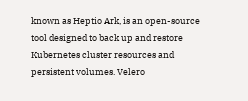known as Heptio Ark, is an open-source tool designed to back up and restore Kubernetes cluster resources and persistent volumes. Velero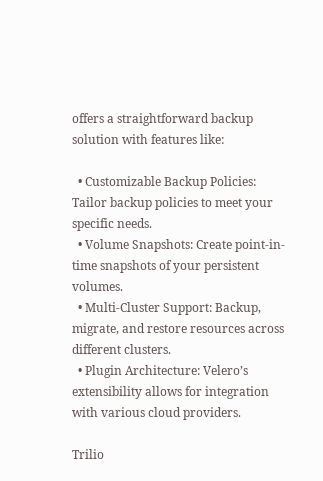offers a straightforward backup solution with features like:

  • Customizable Backup Policies: Tailor backup policies to meet your specific needs.
  • Volume Snapshots: Create point-in-time snapshots of your persistent volumes.
  • Multi-Cluster Support: Backup, migrate, and restore resources across different clusters.
  • Plugin Architecture: Velero’s extensibility allows for integration with various cloud providers.

Trilio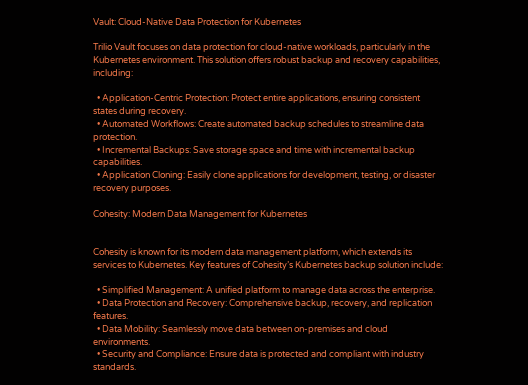Vault: Cloud-Native Data Protection for Kubernetes

Trilio Vault focuses on data protection for cloud-native workloads, particularly in the Kubernetes environment. This solution offers robust backup and recovery capabilities, including:

  • Application-Centric Protection: Protect entire applications, ensuring consistent states during recovery.
  • Automated Workflows: Create automated backup schedules to streamline data protection.
  • Incremental Backups: Save storage space and time with incremental backup capabilities.
  • Application Cloning: Easily clone applications for development, testing, or disaster recovery purposes.

Cohesity: Modern Data Management for Kubernetes


Cohesity is known for its modern data management platform, which extends its services to Kubernetes. Key features of Cohesity’s Kubernetes backup solution include:

  • Simplified Management: A unified platform to manage data across the enterprise.
  • Data Protection and Recovery: Comprehensive backup, recovery, and replication features.
  • Data Mobility: Seamlessly move data between on-premises and cloud environments.
  • Security and Compliance: Ensure data is protected and compliant with industry standards.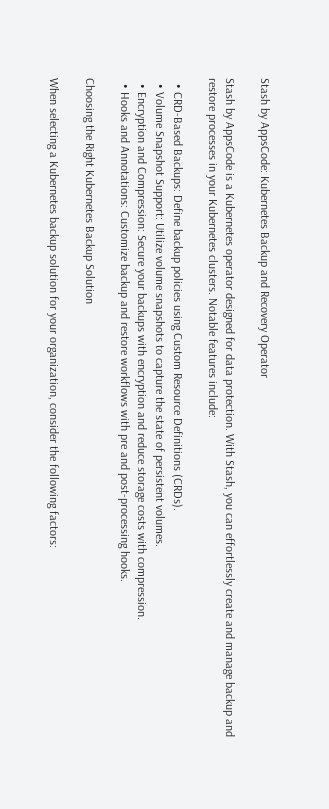Stash by AppsCode: Kubernetes Backup and Recovery Operator

Stash by AppsCode is a Kubernetes operator designed for data protection. With Stash, you can effortlessly create and manage backup and restore processes in your Kubernetes clusters. Notable features include:

  • CRD-Based Backups: Define backup policies using Custom Resource Definitions (CRDs).
  • Volume Snapshot Support: Utilize volume snapshots to capture the state of persistent volumes.
  • Encryption and Compression: Secure your backups with encryption and reduce storage costs with compression.
  • Hooks and Annotations: Customize backup and restore workflows with pre and post-processing hooks.

Choosing the Right Kubernetes Backup Solution

When selecting a Kubernetes backup solution for your organization, consider the following factors: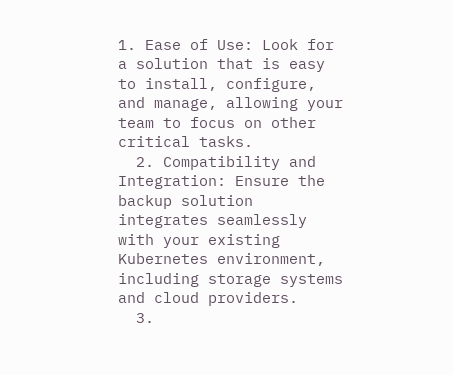1. Ease of Use: Look for a solution that is easy to install, configure, and manage, allowing your team to focus on other critical tasks.
  2. Compatibility and Integration: Ensure the backup solution integrates seamlessly with your existing Kubernetes environment, including storage systems and cloud providers.
  3.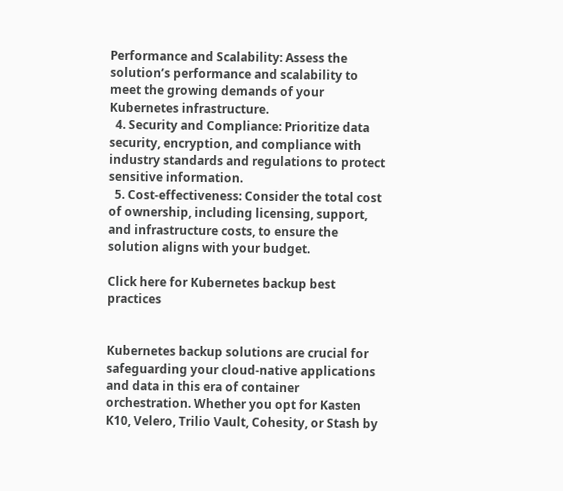Performance and Scalability: Assess the solution’s performance and scalability to meet the growing demands of your Kubernetes infrastructure.
  4. Security and Compliance: Prioritize data security, encryption, and compliance with industry standards and regulations to protect sensitive information.
  5. Cost-effectiveness: Consider the total cost of ownership, including licensing, support, and infrastructure costs, to ensure the solution aligns with your budget.

Click here for Kubernetes backup best practices


Kubernetes backup solutions are crucial for safeguarding your cloud-native applications and data in this era of container orchestration. Whether you opt for Kasten K10, Velero, Trilio Vault, Cohesity, or Stash by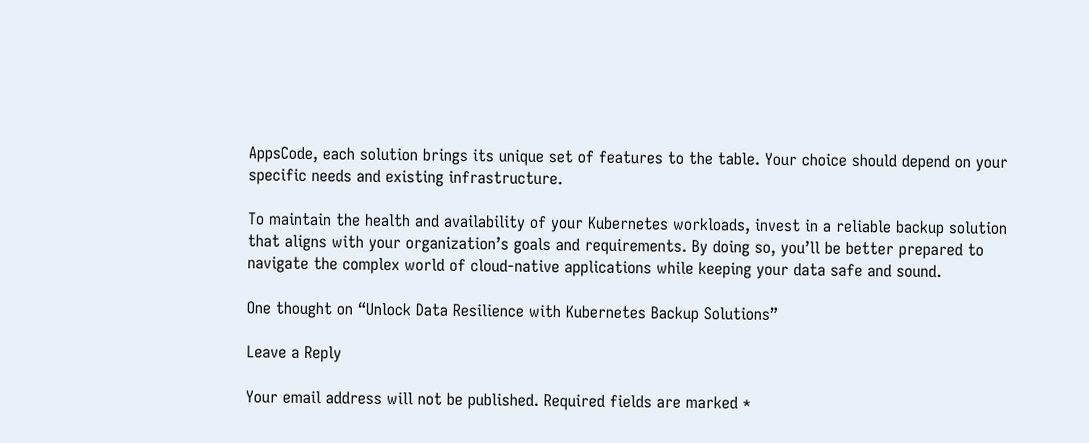AppsCode, each solution brings its unique set of features to the table. Your choice should depend on your specific needs and existing infrastructure.

To maintain the health and availability of your Kubernetes workloads, invest in a reliable backup solution that aligns with your organization’s goals and requirements. By doing so, you’ll be better prepared to navigate the complex world of cloud-native applications while keeping your data safe and sound.

One thought on “Unlock Data Resilience with Kubernetes Backup Solutions”

Leave a Reply

Your email address will not be published. Required fields are marked *